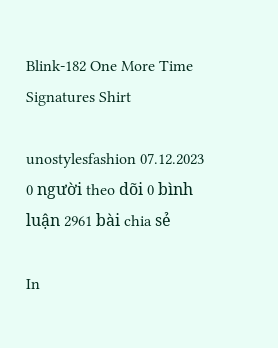Blink-182 One More Time Signatures Shirt

unostylesfashion 07.12.2023
0 người theo dõi 0 bình luận 2961 bài chia sẻ

In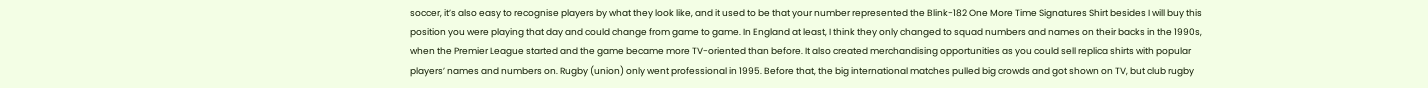soccer, it’s also easy to recognise players by what they look like, and it used to be that your number represented the Blink-182 One More Time Signatures Shirt besides I will buy this position you were playing that day and could change from game to game. In England at least, I think they only changed to squad numbers and names on their backs in the 1990s, when the Premier League started and the game became more TV-oriented than before. It also created merchandising opportunities as you could sell replica shirts with popular players’ names and numbers on. Rugby (union) only went professional in 1995. Before that, the big international matches pulled big crowds and got shown on TV, but club rugby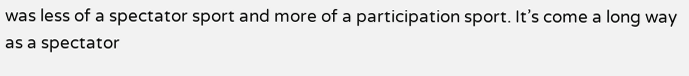was less of a spectator sport and more of a participation sport. It’s come a long way as a spectator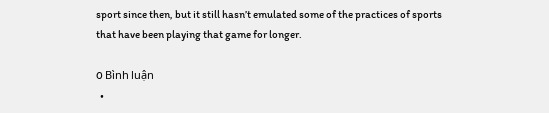sport since then, but it still hasn’t emulated some of the practices of sports that have been playing that game for longer.

0 Bình luận
  •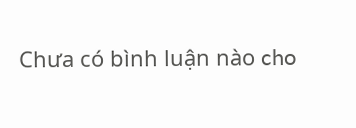Chưa có bình luận nào cho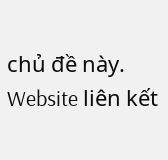chủ đề này.
Website liên kết